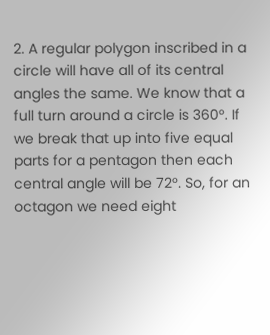2. A regular polygon inscribed in a circle will have all of its central angles the same. We know that a full turn around a circle is 360°. If we break that up into five equal parts for a pentagon then each central angle will be 72°. So, for an octagon we need eight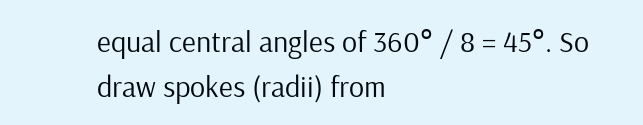equal central angles of 360° / 8 = 45°. So draw spokes (radii) from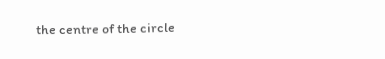the centre of the circle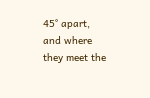45° apart, and where they meet the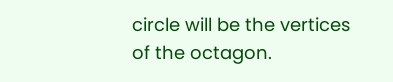circle will be the vertices of the octagon.